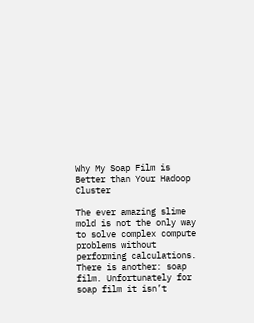Why My Soap Film is Better than Your Hadoop Cluster

The ever amazing slime mold is not the only way to solve complex compute problems without performing calculations. There is another: soap film. Unfortunately for soap film it isn’t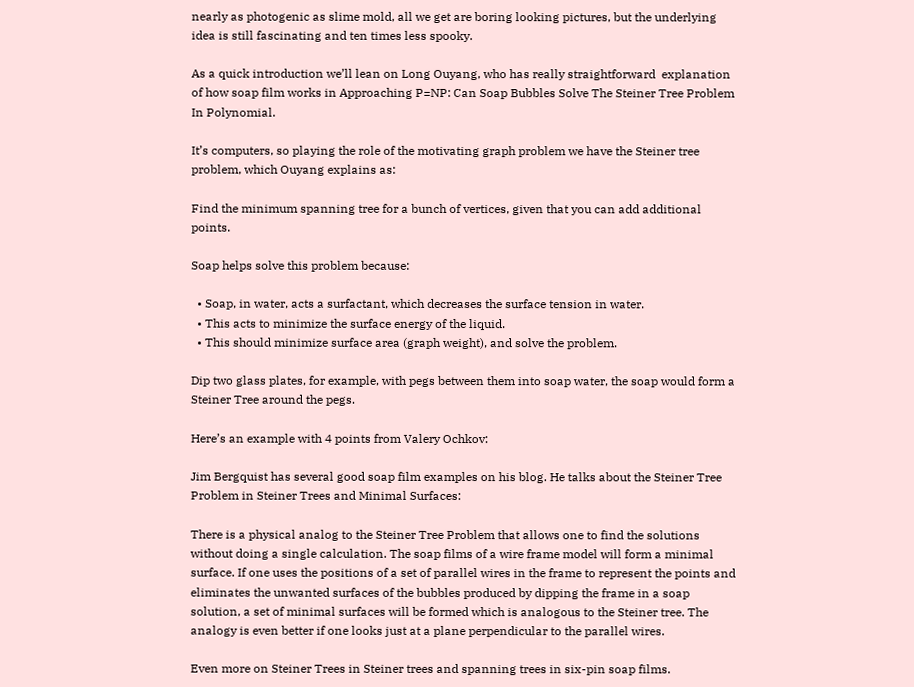nearly as photogenic as slime mold, all we get are boring looking pictures, but the underlying idea is still fascinating and ten times less spooky.

As a quick introduction we’ll lean on Long Ouyang, who has really straightforward  explanation of how soap film works in Approaching P=NP: Can Soap Bubbles Solve The Steiner Tree Problem In Polynomial.

It’s computers, so playing the role of the motivating graph problem we have the Steiner tree problem, which Ouyang explains as:

Find the minimum spanning tree for a bunch of vertices, given that you can add additional points.

Soap helps solve this problem because:

  • Soap, in water, acts a surfactant, which decreases the surface tension in water.
  • This acts to minimize the surface energy of the liquid.
  • This should minimize surface area (graph weight), and solve the problem.

Dip two glass plates, for example, with pegs between them into soap water, the soap would form a Steiner Tree around the pegs.

Here’s an example with 4 points from Valery Ochkov:

Jim Bergquist has several good soap film examples on his blog. He talks about the Steiner Tree Problem in Steiner Trees and Minimal Surfaces:

There is a physical analog to the Steiner Tree Problem that allows one to find the solutions without doing a single calculation. The soap films of a wire frame model will form a minimal surface. If one uses the positions of a set of parallel wires in the frame to represent the points and eliminates the unwanted surfaces of the bubbles produced by dipping the frame in a soap solution, a set of minimal surfaces will be formed which is analogous to the Steiner tree. The analogy is even better if one looks just at a plane perpendicular to the parallel wires.

Even more on Steiner Trees in Steiner trees and spanning trees in six-pin soap films.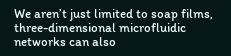We aren’t just limited to soap films, three-dimensional microfluidic networks can also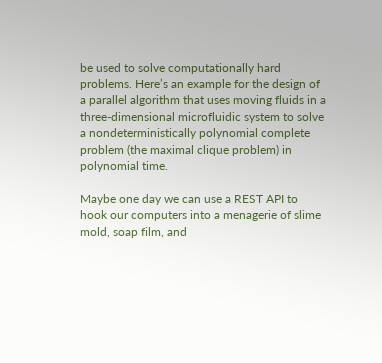be used to solve computationally hard problems. Here’s an example for the design of a parallel algorithm that uses moving fluids in a three-dimensional microfluidic system to solve a nondeterministically polynomial complete problem (the maximal clique problem) in polynomial time.

Maybe one day we can use a REST API to hook our computers into a menagerie of slime mold, soap film, and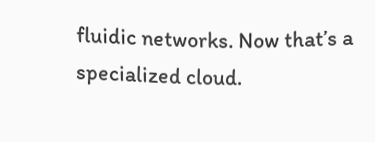fluidic networks. Now that’s a specialized cloud.